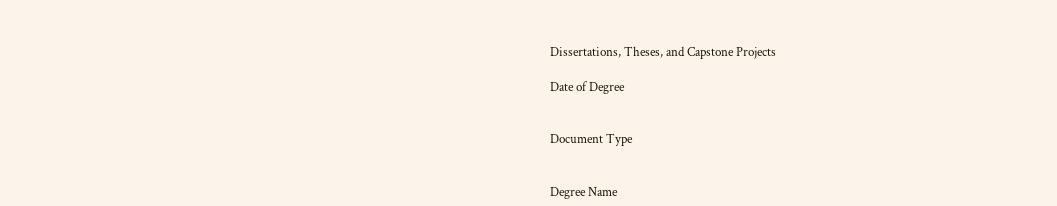Dissertations, Theses, and Capstone Projects

Date of Degree


Document Type


Degree Name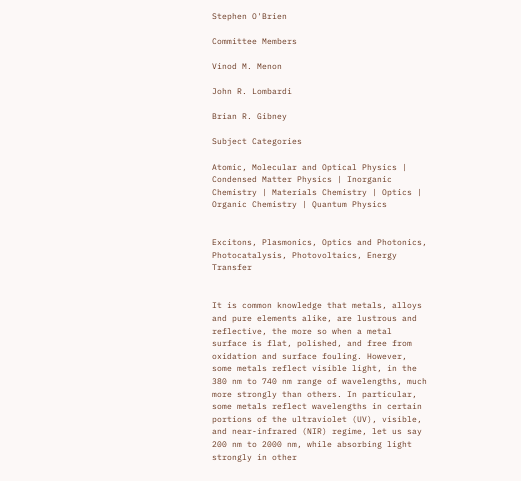Stephen O'Brien

Committee Members

Vinod M. Menon

John R. Lombardi

Brian R. Gibney

Subject Categories

Atomic, Molecular and Optical Physics | Condensed Matter Physics | Inorganic Chemistry | Materials Chemistry | Optics | Organic Chemistry | Quantum Physics


Excitons, Plasmonics, Optics and Photonics, Photocatalysis, Photovoltaics, Energy Transfer


It is common knowledge that metals, alloys and pure elements alike, are lustrous and reflective, the more so when a metal surface is flat, polished, and free from oxidation and surface fouling. However, some metals reflect visible light, in the 380 nm to 740 nm range of wavelengths, much more strongly than others. In particular, some metals reflect wavelengths in certain portions of the ultraviolet (UV), visible, and near-infrared (NIR) regime, let us say 200 nm to 2000 nm, while absorbing light strongly in other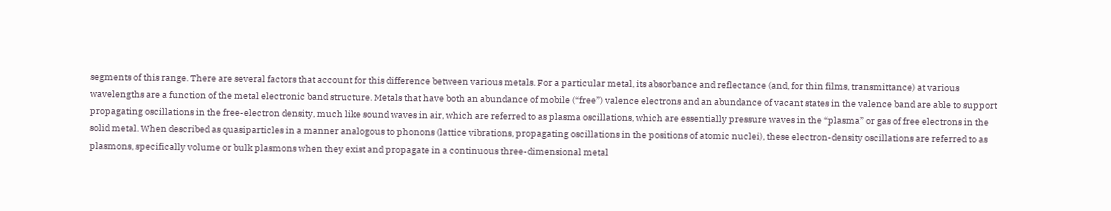segments of this range. There are several factors that account for this difference between various metals. For a particular metal, its absorbance and reflectance (and, for thin films, transmittance) at various wavelengths are a function of the metal electronic band structure. Metals that have both an abundance of mobile (“free”) valence electrons and an abundance of vacant states in the valence band are able to support propagating oscillations in the free-electron density, much like sound waves in air, which are referred to as plasma oscillations, which are essentially pressure waves in the “plasma” or gas of free electrons in the solid metal. When described as quasiparticles in a manner analogous to phonons (lattice vibrations, propagating oscillations in the positions of atomic nuclei), these electron-density oscillations are referred to as plasmons, specifically volume or bulk plasmons when they exist and propagate in a continuous three-dimensional metal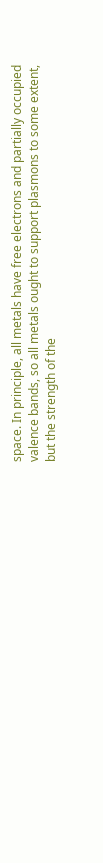space. In principle, all metals have free electrons and partially occupied valence bands, so all metals ought to support plasmons to some extent, but the strength of the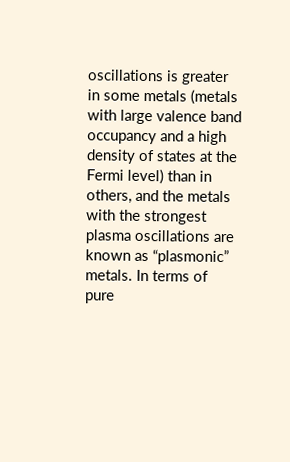oscillations is greater in some metals (metals with large valence band occupancy and a high density of states at the Fermi level) than in others, and the metals with the strongest plasma oscillations are known as “plasmonic” metals. In terms of pure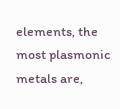elements, the most plasmonic metals are,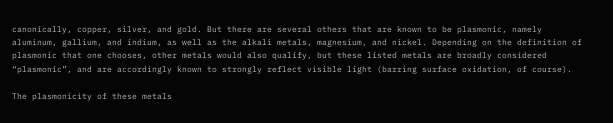canonically, copper, silver, and gold. But there are several others that are known to be plasmonic, namely aluminum, gallium, and indium, as well as the alkali metals, magnesium, and nickel. Depending on the definition of plasmonic that one chooses, other metals would also qualify, but these listed metals are broadly considered “plasmonic”, and are accordingly known to strongly reflect visible light (barring surface oxidation, of course).

The plasmonicity of these metals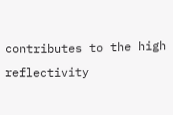contributes to the high reflectivity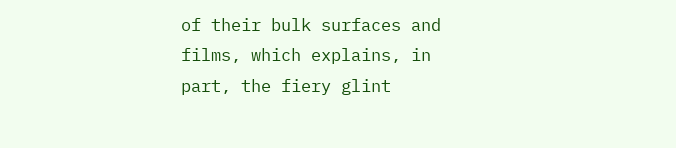of their bulk surfaces and films, which explains, in part, the fiery glint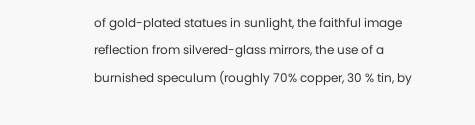of gold-plated statues in sunlight, the faithful image reflection from silvered-glass mirrors, the use of a burnished speculum (roughly 70% copper, 30 % tin, by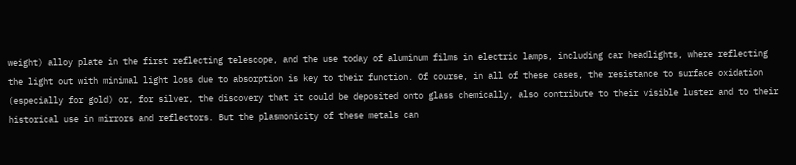weight) alloy plate in the first reflecting telescope, and the use today of aluminum films in electric lamps, including car headlights, where reflecting the light out with minimal light loss due to absorption is key to their function. Of course, in all of these cases, the resistance to surface oxidation (especially for gold) or, for silver, the discovery that it could be deposited onto glass chemically, also contribute to their visible luster and to their historical use in mirrors and reflectors. But the plasmonicity of these metals can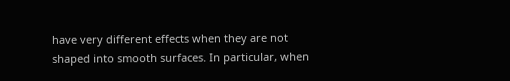have very different effects when they are not shaped into smooth surfaces. In particular, when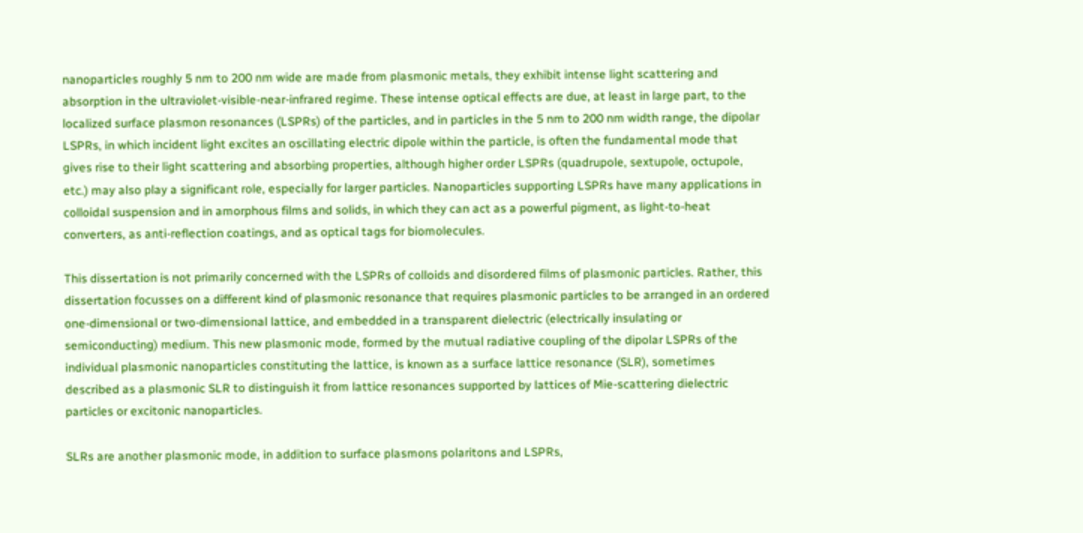nanoparticles roughly 5 nm to 200 nm wide are made from plasmonic metals, they exhibit intense light scattering and absorption in the ultraviolet-visible-near-infrared regime. These intense optical effects are due, at least in large part, to the localized surface plasmon resonances (LSPRs) of the particles, and in particles in the 5 nm to 200 nm width range, the dipolar LSPRs, in which incident light excites an oscillating electric dipole within the particle, is often the fundamental mode that gives rise to their light scattering and absorbing properties, although higher order LSPRs (quadrupole, sextupole, octupole, etc.) may also play a significant role, especially for larger particles. Nanoparticles supporting LSPRs have many applications in colloidal suspension and in amorphous films and solids, in which they can act as a powerful pigment, as light-to-heat converters, as anti-reflection coatings, and as optical tags for biomolecules.

This dissertation is not primarily concerned with the LSPRs of colloids and disordered films of plasmonic particles. Rather, this dissertation focusses on a different kind of plasmonic resonance that requires plasmonic particles to be arranged in an ordered one-dimensional or two-dimensional lattice, and embedded in a transparent dielectric (electrically insulating or semiconducting) medium. This new plasmonic mode, formed by the mutual radiative coupling of the dipolar LSPRs of the individual plasmonic nanoparticles constituting the lattice, is known as a surface lattice resonance (SLR), sometimes described as a plasmonic SLR to distinguish it from lattice resonances supported by lattices of Mie-scattering dielectric particles or excitonic nanoparticles.

SLRs are another plasmonic mode, in addition to surface plasmons polaritons and LSPRs,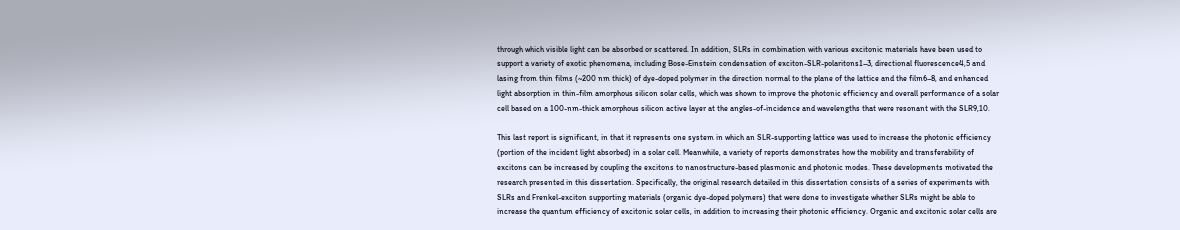through which visible light can be absorbed or scattered. In addition, SLRs in combination with various excitonic materials have been used to support a variety of exotic phenomena, including Bose-Einstein condensation of exciton-SLR-polaritons1–3, directional fluorescence4,5 and lasing from thin films (~200 nm thick) of dye-doped polymer in the direction normal to the plane of the lattice and the film6–8, and enhanced light absorption in thin-film amorphous silicon solar cells, which was shown to improve the photonic efficiency and overall performance of a solar cell based on a 100-nm-thick amorphous silicon active layer at the angles-of-incidence and wavelengths that were resonant with the SLR9,10.

This last report is significant, in that it represents one system in which an SLR-supporting lattice was used to increase the photonic efficiency (portion of the incident light absorbed) in a solar cell. Meanwhile, a variety of reports demonstrates how the mobility and transferability of excitons can be increased by coupling the excitons to nanostructure-based plasmonic and photonic modes. These developments motivated the research presented in this dissertation. Specifically, the original research detailed in this dissertation consists of a series of experiments with SLRs and Frenkel-exciton supporting materials (organic dye-doped polymers) that were done to investigate whether SLRs might be able to increase the quantum efficiency of excitonic solar cells, in addition to increasing their photonic efficiency. Organic and excitonic solar cells are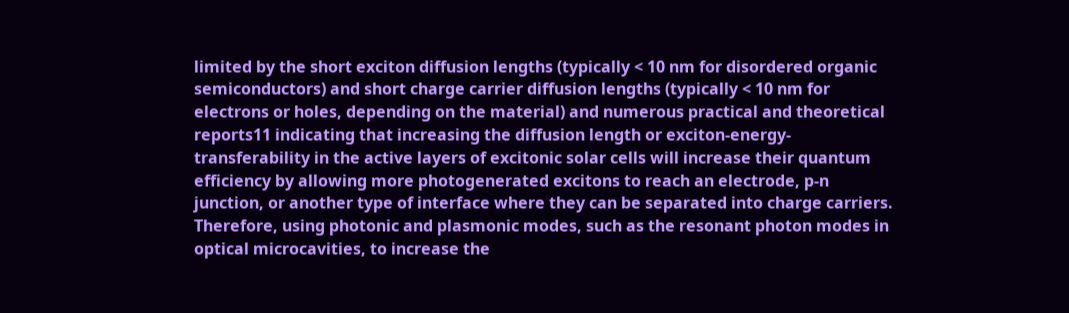limited by the short exciton diffusion lengths (typically < 10 nm for disordered organic semiconductors) and short charge carrier diffusion lengths (typically < 10 nm for electrons or holes, depending on the material) and numerous practical and theoretical reports11 indicating that increasing the diffusion length or exciton-energy-transferability in the active layers of excitonic solar cells will increase their quantum efficiency by allowing more photogenerated excitons to reach an electrode, p-n junction, or another type of interface where they can be separated into charge carriers. Therefore, using photonic and plasmonic modes, such as the resonant photon modes in optical microcavities, to increase the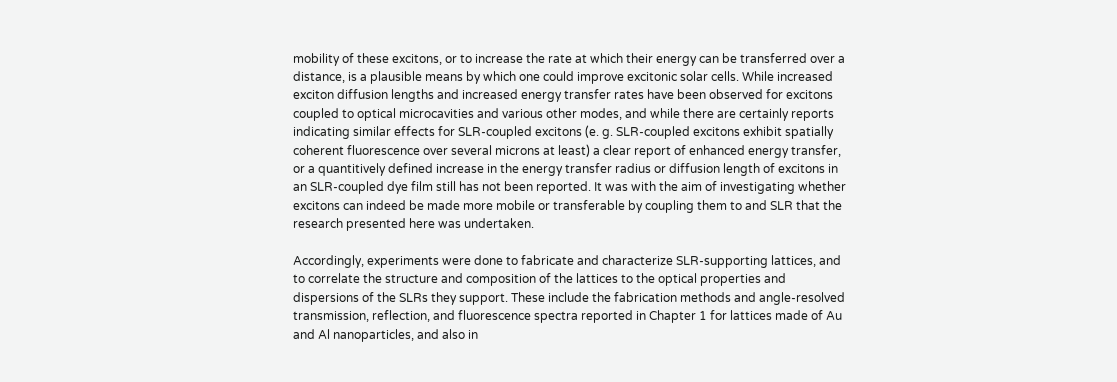mobility of these excitons, or to increase the rate at which their energy can be transferred over a distance, is a plausible means by which one could improve excitonic solar cells. While increased exciton diffusion lengths and increased energy transfer rates have been observed for excitons coupled to optical microcavities and various other modes, and while there are certainly reports indicating similar effects for SLR-coupled excitons (e. g. SLR-coupled excitons exhibit spatially coherent fluorescence over several microns at least) a clear report of enhanced energy transfer, or a quantitively defined increase in the energy transfer radius or diffusion length of excitons in an SLR-coupled dye film still has not been reported. It was with the aim of investigating whether excitons can indeed be made more mobile or transferable by coupling them to and SLR that the research presented here was undertaken.

Accordingly, experiments were done to fabricate and characterize SLR-supporting lattices, and to correlate the structure and composition of the lattices to the optical properties and dispersions of the SLRs they support. These include the fabrication methods and angle-resolved transmission, reflection, and fluorescence spectra reported in Chapter 1 for lattices made of Au and Al nanoparticles, and also in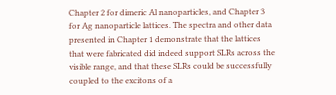Chapter 2 for dimeric Al nanoparticles, and Chapter 3 for Ag nanoparticle lattices. The spectra and other data presented in Chapter 1 demonstrate that the lattices that were fabricated did indeed support SLRs across the visible range, and that these SLRs could be successfully coupled to the excitons of a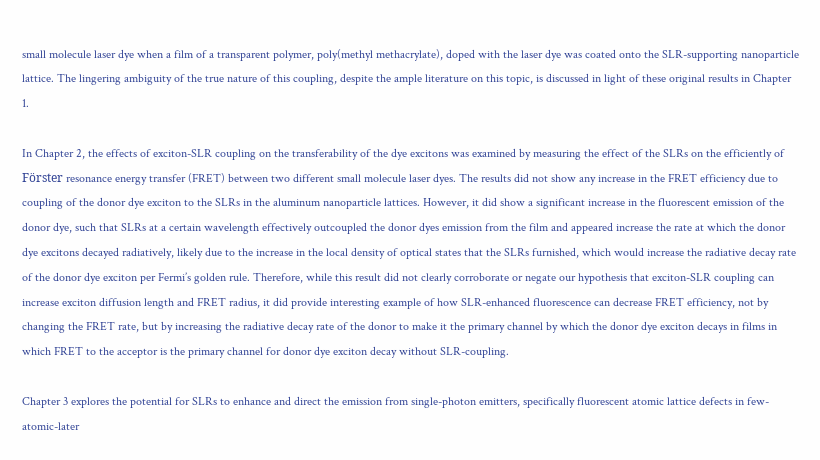small molecule laser dye when a film of a transparent polymer, poly(methyl methacrylate), doped with the laser dye was coated onto the SLR-supporting nanoparticle lattice. The lingering ambiguity of the true nature of this coupling, despite the ample literature on this topic, is discussed in light of these original results in Chapter 1.

In Chapter 2, the effects of exciton-SLR coupling on the transferability of the dye excitons was examined by measuring the effect of the SLRs on the efficiently of Förster resonance energy transfer (FRET) between two different small molecule laser dyes. The results did not show any increase in the FRET efficiency due to coupling of the donor dye exciton to the SLRs in the aluminum nanoparticle lattices. However, it did show a significant increase in the fluorescent emission of the donor dye, such that SLRs at a certain wavelength effectively outcoupled the donor dyes emission from the film and appeared increase the rate at which the donor dye excitons decayed radiatively, likely due to the increase in the local density of optical states that the SLRs furnished, which would increase the radiative decay rate of the donor dye exciton per Fermi’s golden rule. Therefore, while this result did not clearly corroborate or negate our hypothesis that exciton-SLR coupling can increase exciton diffusion length and FRET radius, it did provide interesting example of how SLR-enhanced fluorescence can decrease FRET efficiency, not by changing the FRET rate, but by increasing the radiative decay rate of the donor to make it the primary channel by which the donor dye exciton decays in films in which FRET to the acceptor is the primary channel for donor dye exciton decay without SLR-coupling.

Chapter 3 explores the potential for SLRs to enhance and direct the emission from single-photon emitters, specifically fluorescent atomic lattice defects in few-atomic-later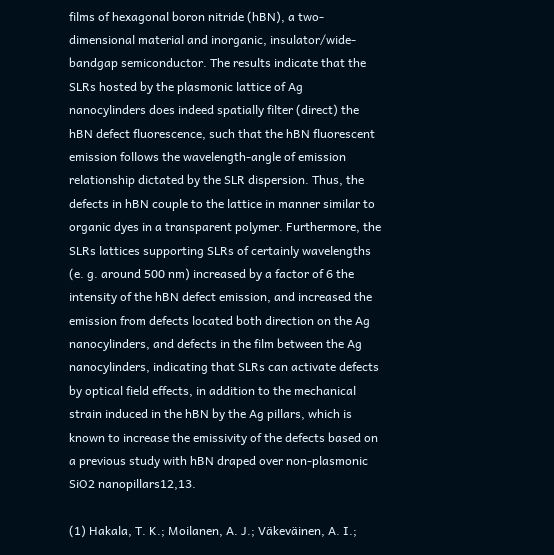films of hexagonal boron nitride (hBN), a two-dimensional material and inorganic, insulator/wide-bandgap semiconductor. The results indicate that the SLRs hosted by the plasmonic lattice of Ag nanocylinders does indeed spatially filter (direct) the hBN defect fluorescence, such that the hBN fluorescent emission follows the wavelength-angle of emission relationship dictated by the SLR dispersion. Thus, the defects in hBN couple to the lattice in manner similar to organic dyes in a transparent polymer. Furthermore, the SLRs lattices supporting SLRs of certainly wavelengths (e. g. around 500 nm) increased by a factor of 6 the intensity of the hBN defect emission, and increased the emission from defects located both direction on the Ag nanocylinders, and defects in the film between the Ag nanocylinders, indicating that SLRs can activate defects by optical field effects, in addition to the mechanical strain induced in the hBN by the Ag pillars, which is known to increase the emissivity of the defects based on a previous study with hBN draped over non-plasmonic SiO2 nanopillars12,13.

(1) Hakala, T. K.; Moilanen, A. J.; Väkeväinen, A. I.;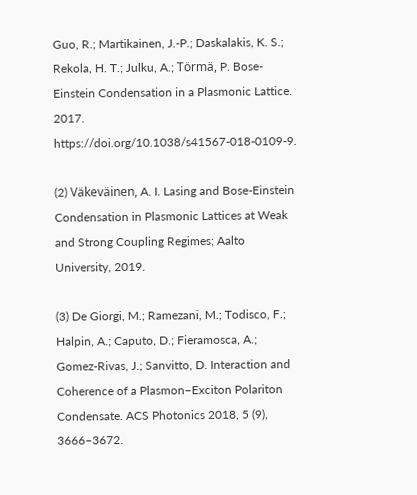Guo, R.; Martikainen, J.-P.; Daskalakis, K. S.; Rekola, H. T.; Julku, A.; Törmä, P. Bose-Einstein Condensation in a Plasmonic Lattice. 2017. https://doi.org/10.1038/s41567-018-0109-9.

(2) Väkeväinen, A. I. Lasing and Bose-Einstein Condensation in Plasmonic Lattices at Weak and Strong Coupling Regimes; Aalto University, 2019.

(3) De Giorgi, M.; Ramezani, M.; Todisco, F.; Halpin, A.; Caputo, D.; Fieramosca, A.; Gomez-Rivas, J.; Sanvitto, D. Interaction and Coherence of a Plasmon–Exciton Polariton Condensate. ACS Photonics 2018, 5 (9), 3666–3672.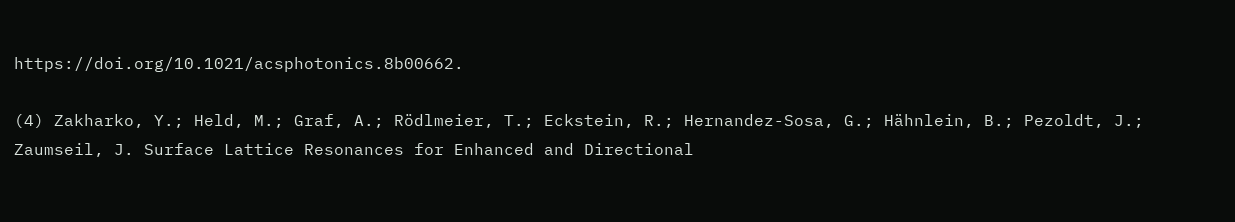https://doi.org/10.1021/acsphotonics.8b00662.

(4) Zakharko, Y.; Held, M.; Graf, A.; Rödlmeier, T.; Eckstein, R.; Hernandez-Sosa, G.; Hähnlein, B.; Pezoldt, J.; Zaumseil, J. Surface Lattice Resonances for Enhanced and Directional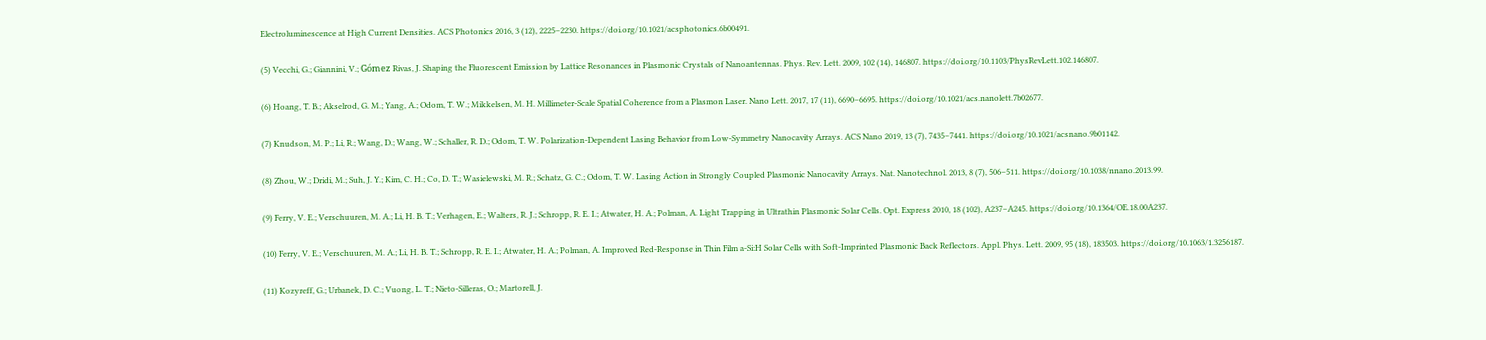Electroluminescence at High Current Densities. ACS Photonics 2016, 3 (12), 2225–2230. https://doi.org/10.1021/acsphotonics.6b00491.

(5) Vecchi, G.; Giannini, V.; Gómez Rivas, J. Shaping the Fluorescent Emission by Lattice Resonances in Plasmonic Crystals of Nanoantennas. Phys. Rev. Lett. 2009, 102 (14), 146807. https://doi.org/10.1103/PhysRevLett.102.146807.

(6) Hoang, T. B.; Akselrod, G. M.; Yang, A.; Odom, T. W.; Mikkelsen, M. H. Millimeter-Scale Spatial Coherence from a Plasmon Laser. Nano Lett. 2017, 17 (11), 6690–6695. https://doi.org/10.1021/acs.nanolett.7b02677.

(7) Knudson, M. P.; Li, R.; Wang, D.; Wang, W.; Schaller, R. D.; Odom, T. W. Polarization-Dependent Lasing Behavior from Low-Symmetry Nanocavity Arrays. ACS Nano 2019, 13 (7), 7435–7441. https://doi.org/10.1021/acsnano.9b01142.

(8) Zhou, W.; Dridi, M.; Suh, J. Y.; Kim, C. H.; Co, D. T.; Wasielewski, M. R.; Schatz, G. C.; Odom, T. W. Lasing Action in Strongly Coupled Plasmonic Nanocavity Arrays. Nat. Nanotechnol. 2013, 8 (7), 506–511. https://doi.org/10.1038/nnano.2013.99.

(9) Ferry, V. E.; Verschuuren, M. A.; Li, H. B. T.; Verhagen, E.; Walters, R. J.; Schropp, R. E. I.; Atwater, H. A.; Polman, A. Light Trapping in Ultrathin Plasmonic Solar Cells. Opt. Express 2010, 18 (102), A237–A245. https://doi.org/10.1364/OE.18.00A237.

(10) Ferry, V. E.; Verschuuren, M. A.; Li, H. B. T.; Schropp, R. E. I.; Atwater, H. A.; Polman, A. Improved Red-Response in Thin Film a-Si:H Solar Cells with Soft-Imprinted Plasmonic Back Reflectors. Appl. Phys. Lett. 2009, 95 (18), 183503. https://doi.org/10.1063/1.3256187.

(11) Kozyreff, G.; Urbanek, D. C.; Vuong, L. T.; Nieto-Silleras, O.; Martorell, J.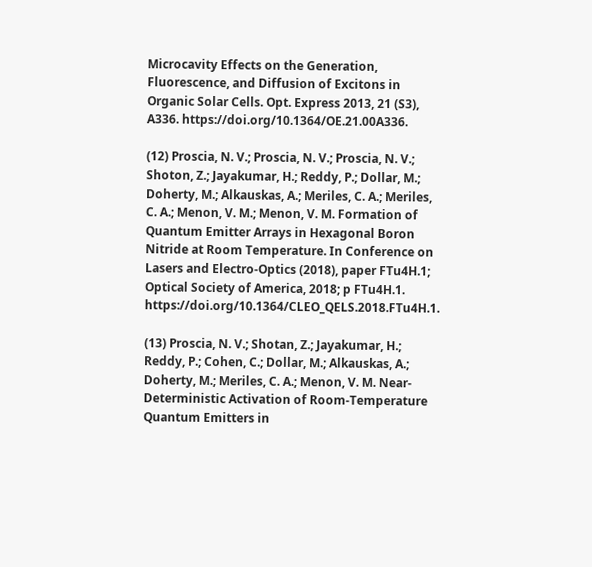Microcavity Effects on the Generation, Fluorescence, and Diffusion of Excitons in Organic Solar Cells. Opt. Express 2013, 21 (S3), A336. https://doi.org/10.1364/OE.21.00A336.

(12) Proscia, N. V.; Proscia, N. V.; Proscia, N. V.; Shoton, Z.; Jayakumar, H.; Reddy, P.; Dollar, M.; Doherty, M.; Alkauskas, A.; Meriles, C. A.; Meriles, C. A.; Menon, V. M.; Menon, V. M. Formation of Quantum Emitter Arrays in Hexagonal Boron Nitride at Room Temperature. In Conference on Lasers and Electro-Optics (2018), paper FTu4H.1; Optical Society of America, 2018; p FTu4H.1. https://doi.org/10.1364/CLEO_QELS.2018.FTu4H.1.

(13) Proscia, N. V.; Shotan, Z.; Jayakumar, H.; Reddy, P.; Cohen, C.; Dollar, M.; Alkauskas, A.; Doherty, M.; Meriles, C. A.; Menon, V. M. Near-Deterministic Activation of Room-Temperature Quantum Emitters in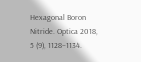Hexagonal Boron Nitride. Optica 2018, 5 (9), 1128–1134.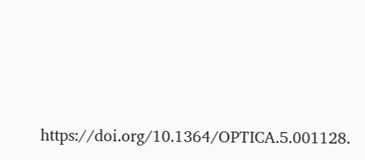https://doi.org/10.1364/OPTICA.5.001128.